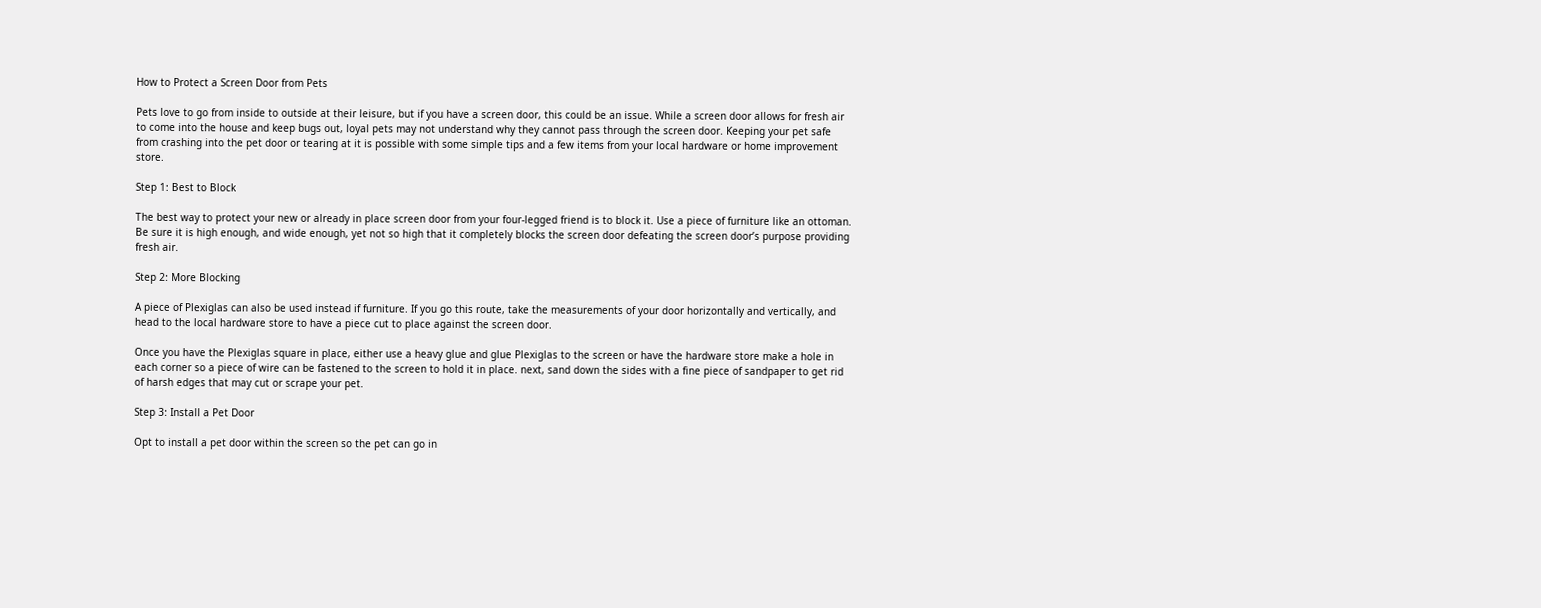How to Protect a Screen Door from Pets

Pets love to go from inside to outside at their leisure, but if you have a screen door, this could be an issue. While a screen door allows for fresh air to come into the house and keep bugs out, loyal pets may not understand why they cannot pass through the screen door. Keeping your pet safe from crashing into the pet door or tearing at it is possible with some simple tips and a few items from your local hardware or home improvement store.

Step 1: Best to Block

The best way to protect your new or already in place screen door from your four-legged friend is to block it. Use a piece of furniture like an ottoman. Be sure it is high enough, and wide enough, yet not so high that it completely blocks the screen door defeating the screen door’s purpose providing fresh air.

Step 2: More Blocking

A piece of Plexiglas can also be used instead if furniture. If you go this route, take the measurements of your door horizontally and vertically, and head to the local hardware store to have a piece cut to place against the screen door.

Once you have the Plexiglas square in place, either use a heavy glue and glue Plexiglas to the screen or have the hardware store make a hole in each corner so a piece of wire can be fastened to the screen to hold it in place. next, sand down the sides with a fine piece of sandpaper to get rid of harsh edges that may cut or scrape your pet.

Step 3: Install a Pet Door

Opt to install a pet door within the screen so the pet can go in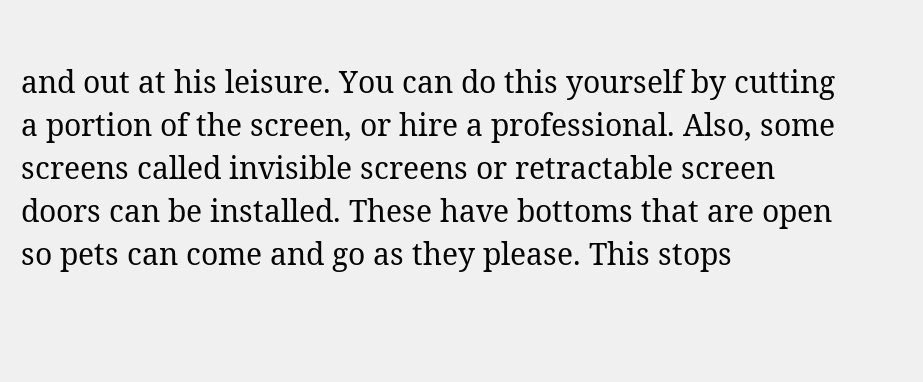and out at his leisure. You can do this yourself by cutting a portion of the screen, or hire a professional. Also, some screens called invisible screens or retractable screen doors can be installed. These have bottoms that are open so pets can come and go as they please. This stops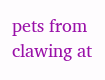pets from clawing at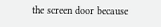the screen door because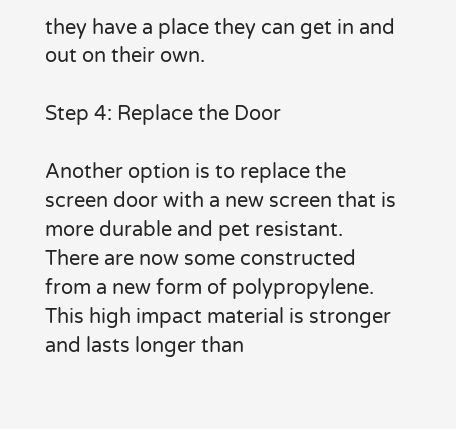they have a place they can get in and out on their own.

Step 4: Replace the Door

Another option is to replace the screen door with a new screen that is more durable and pet resistant. There are now some constructed from a new form of polypropylene. This high impact material is stronger and lasts longer than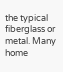the typical fiberglass or metal. Many home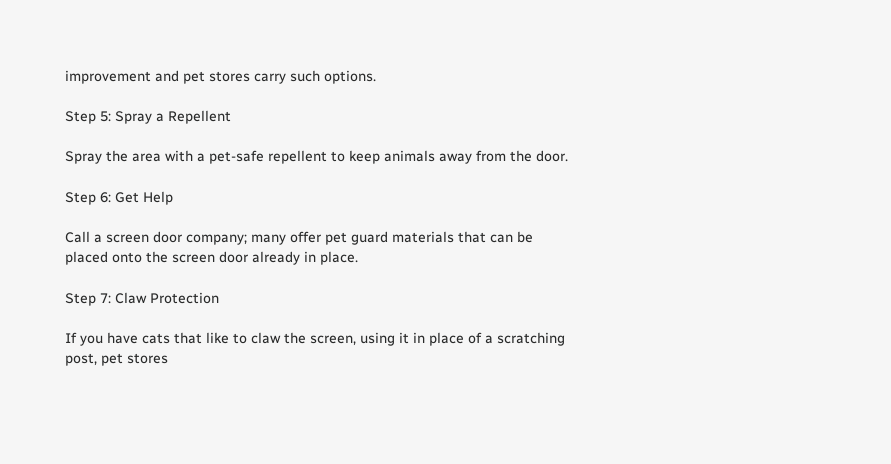improvement and pet stores carry such options.

Step 5: Spray a Repellent

Spray the area with a pet-safe repellent to keep animals away from the door.

Step 6: Get Help

Call a screen door company; many offer pet guard materials that can be placed onto the screen door already in place.

Step 7: Claw Protection

If you have cats that like to claw the screen, using it in place of a scratching post, pet stores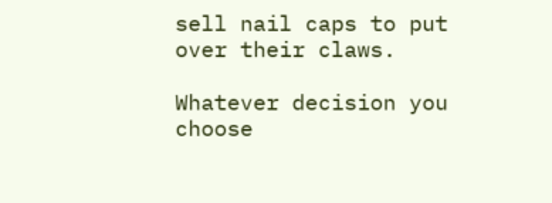sell nail caps to put over their claws.

Whatever decision you choose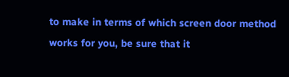to make in terms of which screen door method works for you, be sure that it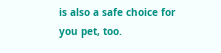is also a safe choice for you pet, too.